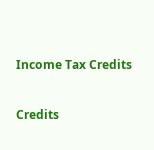Income Tax Credits


Credits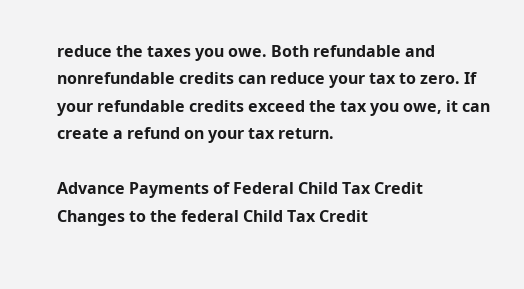reduce the taxes you owe. Both refundable and nonrefundable credits can reduce your tax to zero. If your refundable credits exceed the tax you owe, it can create a refund on your tax return.

Advance Payments of Federal Child Tax Credit
Changes to the federal Child Tax Credit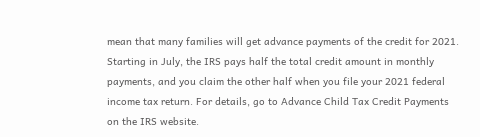mean that many families will get advance payments of the credit for 2021. Starting in July, the IRS pays half the total credit amount in monthly payments, and you claim the other half when you file your 2021 federal income tax return. For details, go to Advance Child Tax Credit Payments on the IRS website.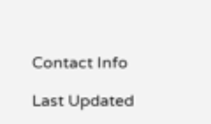Contact Info

Last Updated